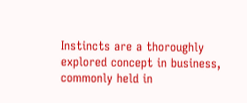Instincts are a thoroughly explored concept in business, commonly held in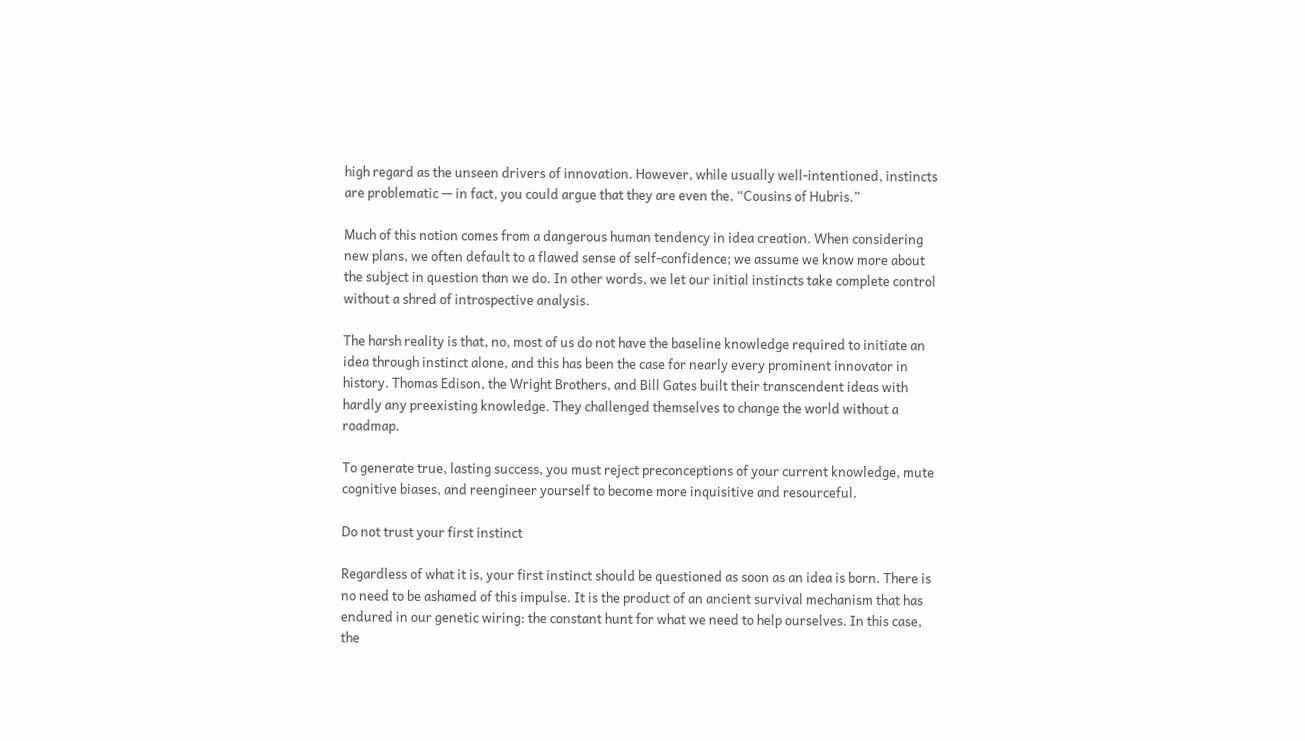high regard as the unseen drivers of innovation. However, while usually well-intentioned, instincts are problematic — in fact, you could argue that they are even the, “Cousins of Hubris.”

Much of this notion comes from a dangerous human tendency in idea creation. When considering new plans, we often default to a flawed sense of self-confidence; we assume we know more about the subject in question than we do. In other words, we let our initial instincts take complete control without a shred of introspective analysis.

The harsh reality is that, no, most of us do not have the baseline knowledge required to initiate an idea through instinct alone, and this has been the case for nearly every prominent innovator in history. Thomas Edison, the Wright Brothers, and Bill Gates built their transcendent ideas with hardly any preexisting knowledge. They challenged themselves to change the world without a roadmap.

To generate true, lasting success, you must reject preconceptions of your current knowledge, mute cognitive biases, and reengineer yourself to become more inquisitive and resourceful.

Do not trust your first instinct

Regardless of what it is, your first instinct should be questioned as soon as an idea is born. There is no need to be ashamed of this impulse. It is the product of an ancient survival mechanism that has endured in our genetic wiring: the constant hunt for what we need to help ourselves. In this case, the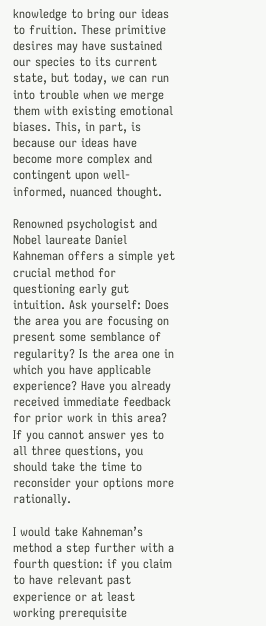knowledge to bring our ideas to fruition. These primitive desires may have sustained our species to its current state, but today, we can run into trouble when we merge them with existing emotional biases. This, in part, is because our ideas have become more complex and contingent upon well-informed, nuanced thought.

Renowned psychologist and Nobel laureate Daniel Kahneman offers a simple yet crucial method for questioning early gut intuition. Ask yourself: Does the area you are focusing on present some semblance of regularity? Is the area one in which you have applicable experience? Have you already received immediate feedback for prior work in this area? If you cannot answer yes to all three questions, you should take the time to reconsider your options more rationally.

I would take Kahneman’s method a step further with a fourth question: if you claim to have relevant past experience or at least working prerequisite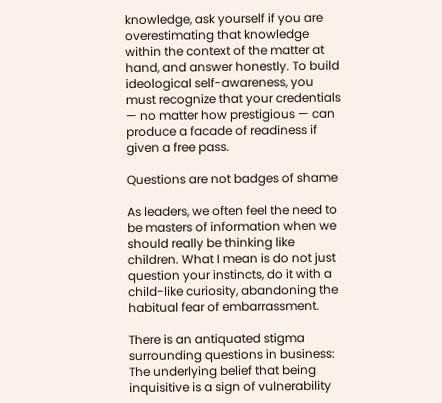knowledge, ask yourself if you are overestimating that knowledge within the context of the matter at hand, and answer honestly. To build ideological self-awareness, you must recognize that your credentials — no matter how prestigious — can produce a facade of readiness if given a free pass.

Questions are not badges of shame

As leaders, we often feel the need to be masters of information when we should really be thinking like children. What I mean is do not just question your instincts, do it with a child-like curiosity, abandoning the habitual fear of embarrassment.

There is an antiquated stigma surrounding questions in business: The underlying belief that being inquisitive is a sign of vulnerability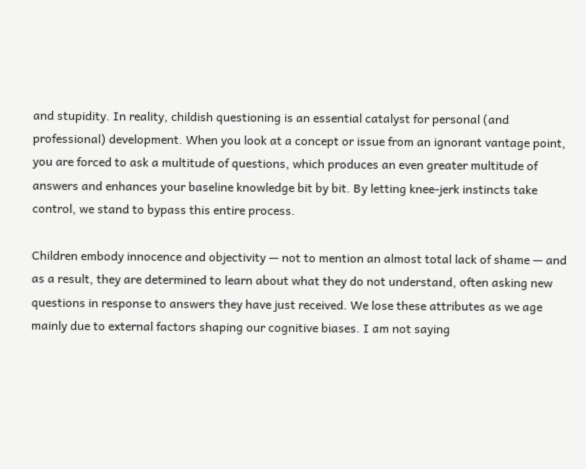and stupidity. In reality, childish questioning is an essential catalyst for personal (and professional) development. When you look at a concept or issue from an ignorant vantage point, you are forced to ask a multitude of questions, which produces an even greater multitude of answers and enhances your baseline knowledge bit by bit. By letting knee-jerk instincts take control, we stand to bypass this entire process.

Children embody innocence and objectivity — not to mention an almost total lack of shame — and as a result, they are determined to learn about what they do not understand, often asking new questions in response to answers they have just received. We lose these attributes as we age mainly due to external factors shaping our cognitive biases. I am not saying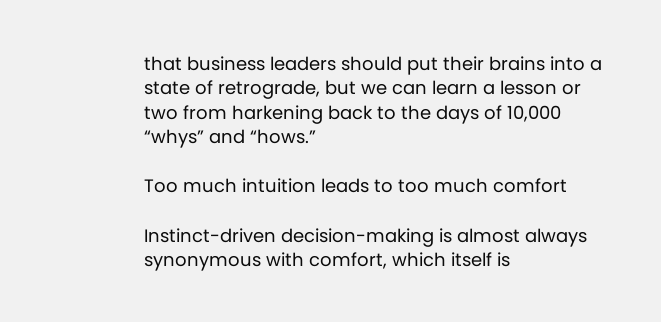that business leaders should put their brains into a state of retrograde, but we can learn a lesson or two from harkening back to the days of 10,000 “whys” and “hows.”

Too much intuition leads to too much comfort

Instinct-driven decision-making is almost always synonymous with comfort, which itself is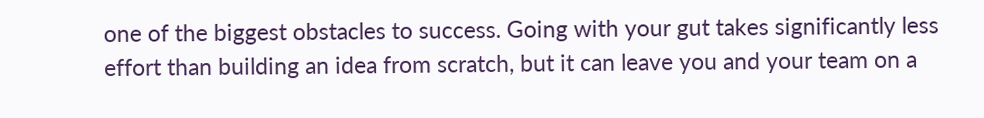one of the biggest obstacles to success. Going with your gut takes significantly less effort than building an idea from scratch, but it can leave you and your team on a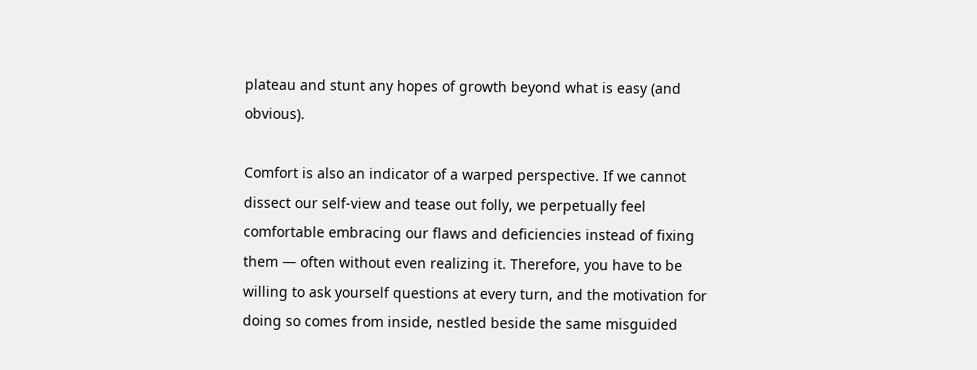plateau and stunt any hopes of growth beyond what is easy (and obvious).

Comfort is also an indicator of a warped perspective. If we cannot dissect our self-view and tease out folly, we perpetually feel comfortable embracing our flaws and deficiencies instead of fixing them — often without even realizing it. Therefore, you have to be willing to ask yourself questions at every turn, and the motivation for doing so comes from inside, nestled beside the same misguided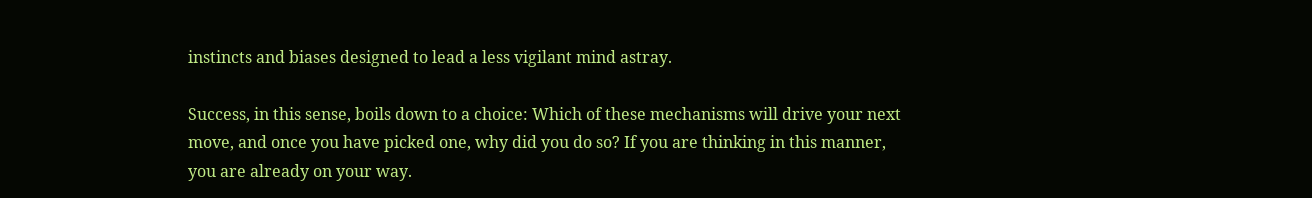instincts and biases designed to lead a less vigilant mind astray.

Success, in this sense, boils down to a choice: Which of these mechanisms will drive your next move, and once you have picked one, why did you do so? If you are thinking in this manner, you are already on your way.